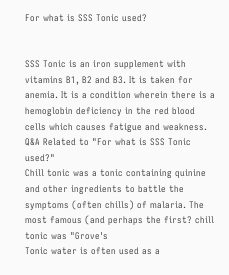For what is SSS Tonic used?


SSS Tonic is an iron supplement with vitamins B1, B2 and B3. It is taken for anemia. It is a condition wherein there is a hemoglobin deficiency in the red blood cells which causes fatigue and weakness.
Q&A Related to "For what is SSS Tonic used?"
Chill tonic was a tonic containing quinine and other ingredients to battle the symptoms (often chills) of malaria. The most famous (and perhaps the first? chill tonic was "Grove's
Tonic water is often used as a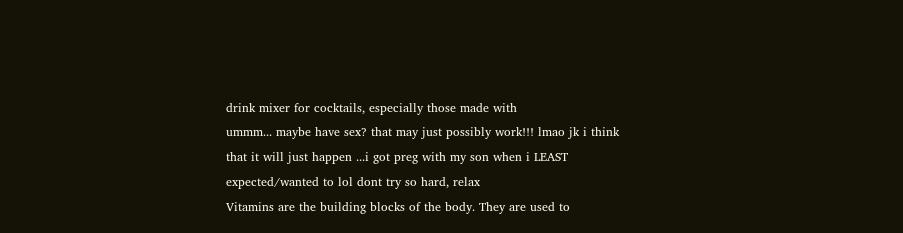drink mixer for cocktails, especially those made with
ummm... maybe have sex? that may just possibly work!!! lmao jk i think that it will just happen ...i got preg with my son when i LEAST expected/wanted to lol dont try so hard, relax
Vitamins are the building blocks of the body. They are used to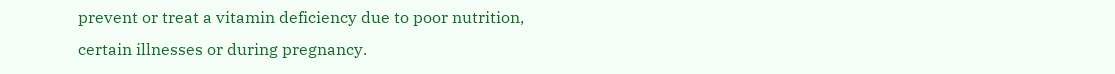prevent or treat a vitamin deficiency due to poor nutrition, certain illnesses or during pregnancy.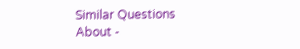Similar Questions
About -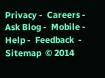Privacy -  Careers -  Ask Blog -  Mobile -  Help -  Feedback  -  Sitemap  © 2014